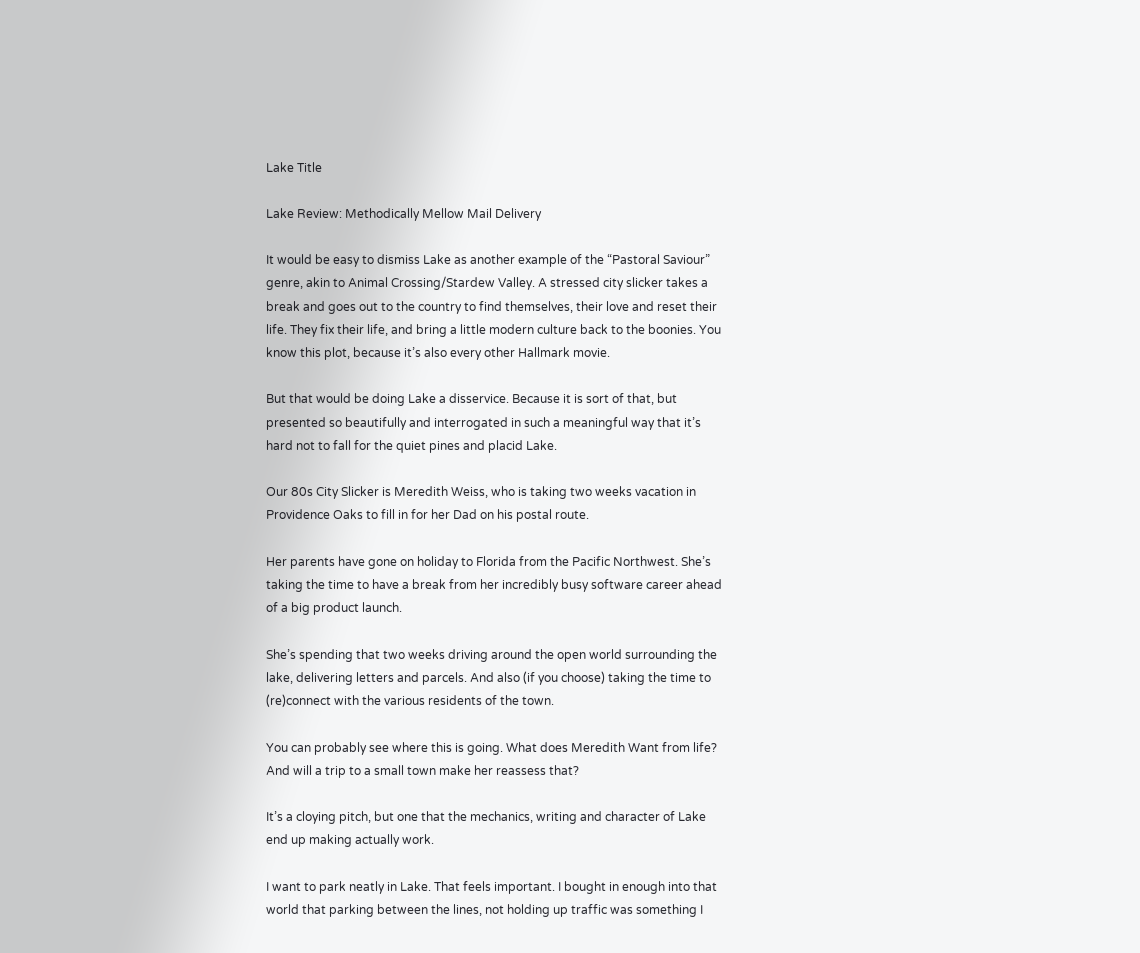Lake Title

Lake Review: Methodically Mellow Mail Delivery

It would be easy to dismiss Lake as another example of the “Pastoral Saviour” genre, akin to Animal Crossing/Stardew Valley. A stressed city slicker takes a break and goes out to the country to find themselves, their love and reset their life. They fix their life, and bring a little modern culture back to the boonies. You know this plot, because it’s also every other Hallmark movie.

But that would be doing Lake a disservice. Because it is sort of that, but presented so beautifully and interrogated in such a meaningful way that it’s hard not to fall for the quiet pines and placid Lake.

Our 80s City Slicker is Meredith Weiss, who is taking two weeks vacation in Providence Oaks to fill in for her Dad on his postal route.

Her parents have gone on holiday to Florida from the Pacific Northwest. She’s taking the time to have a break from her incredibly busy software career ahead of a big product launch.

She’s spending that two weeks driving around the open world surrounding the lake, delivering letters and parcels. And also (if you choose) taking the time to (re)connect with the various residents of the town.

You can probably see where this is going. What does Meredith Want from life? And will a trip to a small town make her reassess that?

It’s a cloying pitch, but one that the mechanics, writing and character of Lake end up making actually work.

I want to park neatly in Lake. That feels important. I bought in enough into that world that parking between the lines, not holding up traffic was something I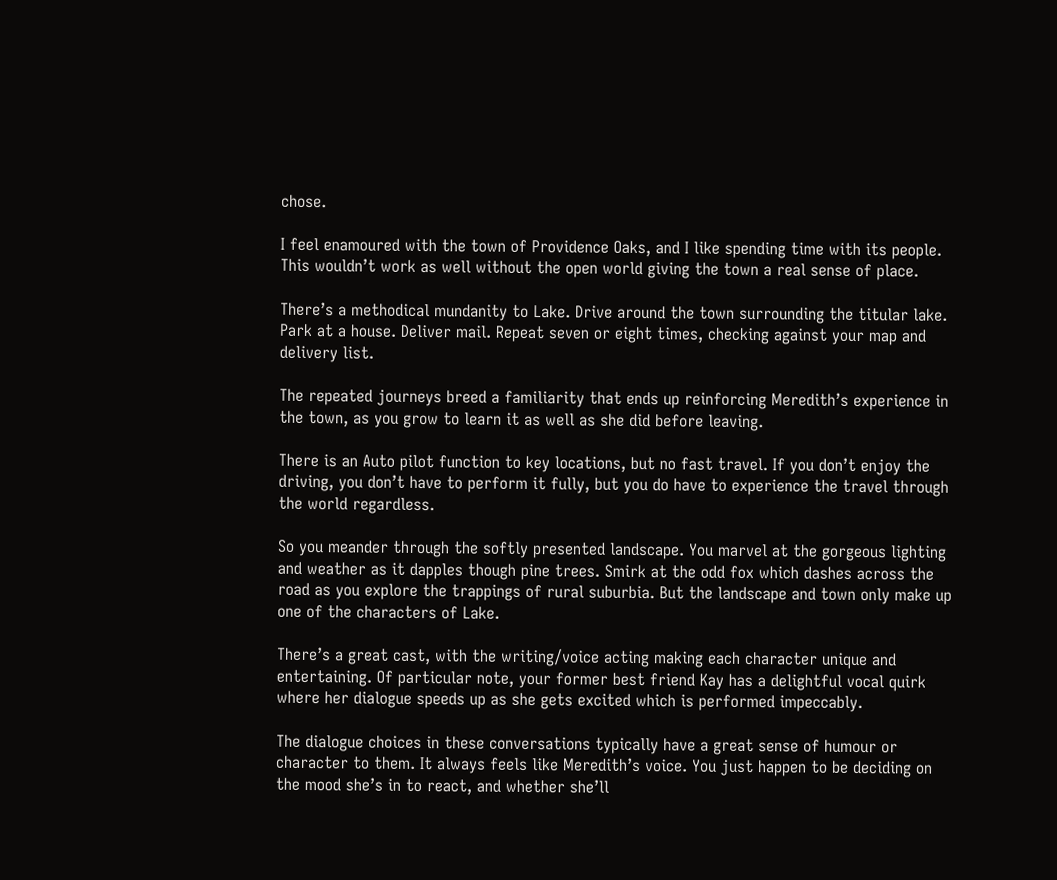chose.

I feel enamoured with the town of Providence Oaks, and I like spending time with its people. This wouldn’t work as well without the open world giving the town a real sense of place.

There’s a methodical mundanity to Lake. Drive around the town surrounding the titular lake. Park at a house. Deliver mail. Repeat seven or eight times, checking against your map and delivery list.

The repeated journeys breed a familiarity that ends up reinforcing Meredith’s experience in the town, as you grow to learn it as well as she did before leaving.

There is an Auto pilot function to key locations, but no fast travel. If you don’t enjoy the driving, you don’t have to perform it fully, but you do have to experience the travel through the world regardless.

So you meander through the softly presented landscape. You marvel at the gorgeous lighting and weather as it dapples though pine trees. Smirk at the odd fox which dashes across the road as you explore the trappings of rural suburbia. But the landscape and town only make up one of the characters of Lake.

There’s a great cast, with the writing/voice acting making each character unique and entertaining. Of particular note, your former best friend Kay has a delightful vocal quirk where her dialogue speeds up as she gets excited which is performed impeccably.

The dialogue choices in these conversations typically have a great sense of humour or character to them. It always feels like Meredith’s voice. You just happen to be deciding on the mood she’s in to react, and whether she’ll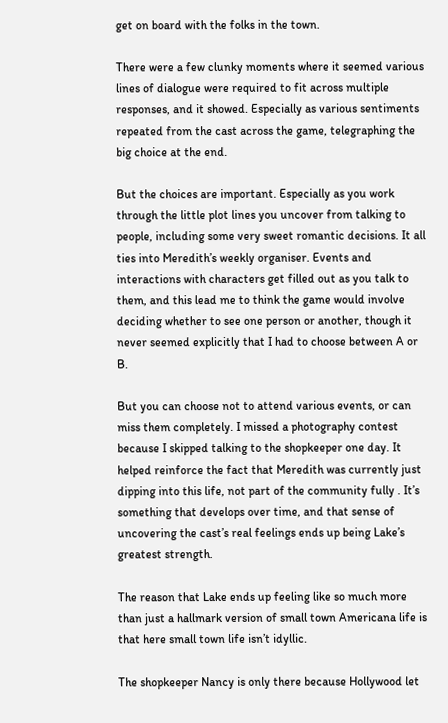get on board with the folks in the town.

There were a few clunky moments where it seemed various lines of dialogue were required to fit across multiple responses, and it showed. Especially as various sentiments repeated from the cast across the game, telegraphing the big choice at the end.

But the choices are important. Especially as you work through the little plot lines you uncover from talking to people, including some very sweet romantic decisions. It all ties into Meredith’s weekly organiser. Events and interactions with characters get filled out as you talk to them, and this lead me to think the game would involve deciding whether to see one person or another, though it never seemed explicitly that I had to choose between A or B.

But you can choose not to attend various events, or can miss them completely. I missed a photography contest because I skipped talking to the shopkeeper one day. It helped reinforce the fact that Meredith was currently just dipping into this life, not part of the community fully . It’s something that develops over time, and that sense of uncovering the cast’s real feelings ends up being Lake’s greatest strength.

The reason that Lake ends up feeling like so much more than just a hallmark version of small town Americana life is that here small town life isn’t idyllic.

The shopkeeper Nancy is only there because Hollywood let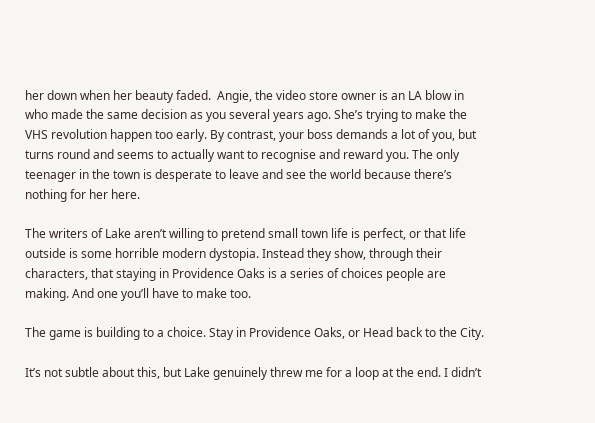her down when her beauty faded.  Angie, the video store owner is an LA blow in who made the same decision as you several years ago. She’s trying to make the VHS revolution happen too early. By contrast, your boss demands a lot of you, but turns round and seems to actually want to recognise and reward you. The only teenager in the town is desperate to leave and see the world because there’s nothing for her here.

The writers of Lake aren’t willing to pretend small town life is perfect, or that life outside is some horrible modern dystopia. Instead they show, through their characters, that staying in Providence Oaks is a series of choices people are making. And one you’ll have to make too.

The game is building to a choice. Stay in Providence Oaks, or Head back to the City.

It’s not subtle about this, but Lake genuinely threw me for a loop at the end. I didn’t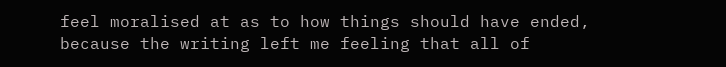feel moralised at as to how things should have ended, because the writing left me feeling that all of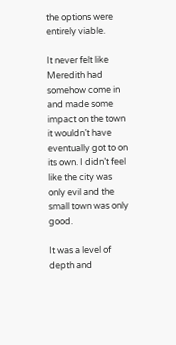the options were entirely viable.

It never felt like Meredith had somehow come in and made some impact on the town it wouldn’t have eventually got to on its own. I didn’t feel like the city was only evil and the small town was only good.

It was a level of depth and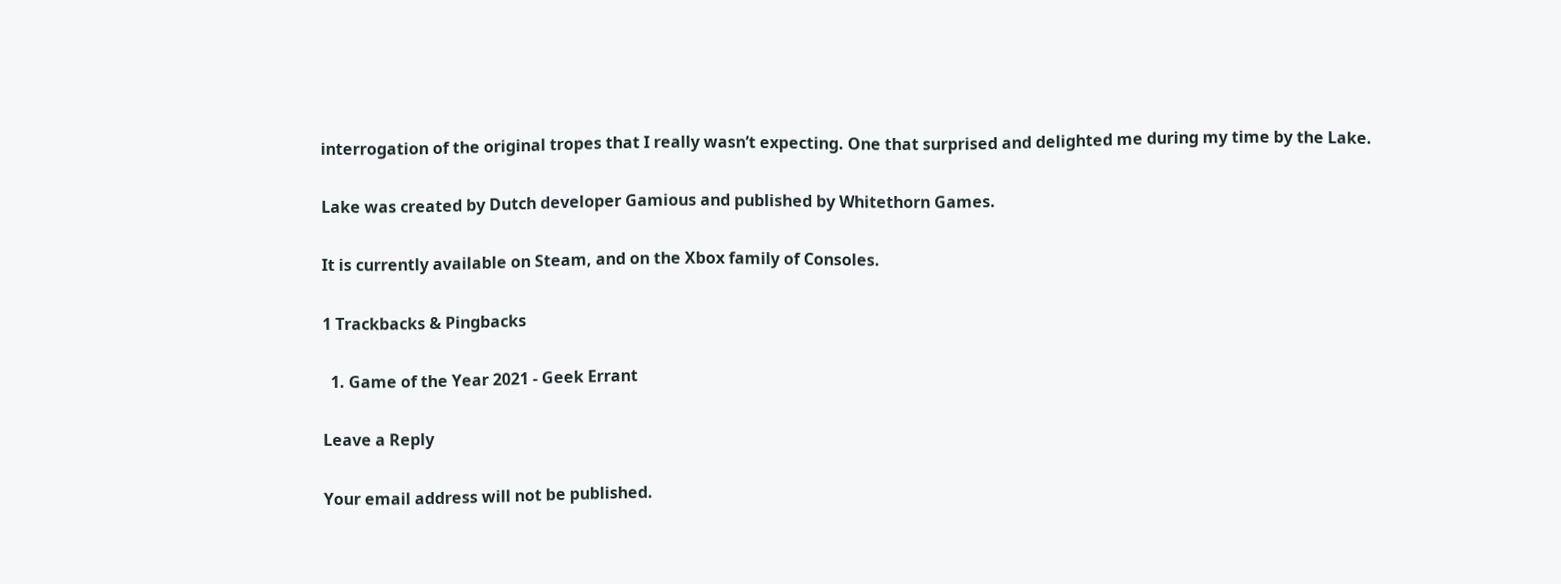interrogation of the original tropes that I really wasn’t expecting. One that surprised and delighted me during my time by the Lake.

Lake was created by Dutch developer Gamious and published by Whitethorn Games.

It is currently available on Steam, and on the Xbox family of Consoles.

1 Trackbacks & Pingbacks

  1. Game of the Year 2021 - Geek Errant

Leave a Reply

Your email address will not be published.